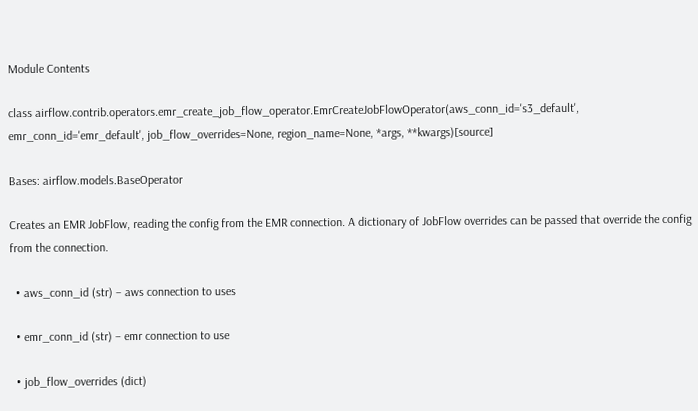Module Contents

class airflow.contrib.operators.emr_create_job_flow_operator.EmrCreateJobFlowOperator(aws_conn_id='s3_default', emr_conn_id='emr_default', job_flow_overrides=None, region_name=None, *args, **kwargs)[source]

Bases: airflow.models.BaseOperator

Creates an EMR JobFlow, reading the config from the EMR connection. A dictionary of JobFlow overrides can be passed that override the config from the connection.

  • aws_conn_id (str) – aws connection to uses

  • emr_conn_id (str) – emr connection to use

  • job_flow_overrides (dict)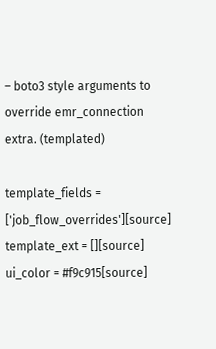– boto3 style arguments to override emr_connection extra. (templated)

template_fields = ['job_flow_overrides'][source]
template_ext = [][source]
ui_color = #f9c915[source]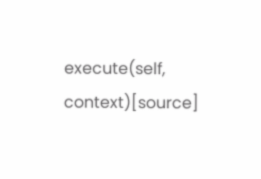execute(self, context)[source]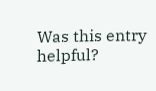Was this entry helpful?